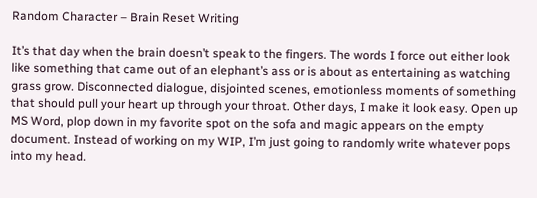Random Character – Brain Reset Writing

It’s that day when the brain doesn’t speak to the fingers. The words I force out either look like something that came out of an elephant’s ass or is about as entertaining as watching grass grow. Disconnected dialogue, disjointed scenes, emotionless moments of something that should pull your heart up through your throat. Other days, I make it look easy. Open up MS Word, plop down in my favorite spot on the sofa and magic appears on the empty document. Instead of working on my WIP, I’m just going to randomly write whatever pops into my head.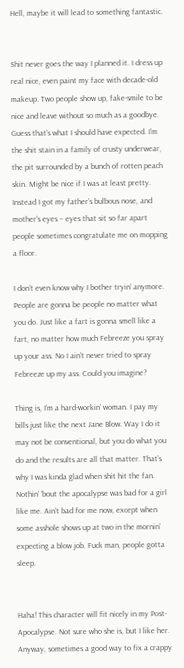Hell, maybe it will lead to something fantastic.


Shit never goes the way I planned it. I dress up real nice, even paint my face with decade-old makeup. Two people show up, fake-smile to be nice and leave without so much as a goodbye. Guess that’s what I should have expected. I’m the shit stain in a family of crusty underwear, the pit surrounded by a bunch of rotten peach skin. Might be nice if I was at least pretty. Instead I got my father’s bulbous nose, and mother’s eyes – eyes that sit so far apart people sometimes congratulate me on mopping a floor.

I don’t even know why I bother tryin’ anymore. People are gonna be people no matter what you do. Just like a fart is gonna smell like a fart, no matter how much Febreeze you spray up your ass. No I ain’t never tried to spray Febreeze up my ass. Could you imagine?

Thing is, I’m a hard-workin’ woman. I pay my bills just like the next Jane Blow. Way I do it may not be conventional, but you do what you do and the results are all that matter. That’s why I was kinda glad when shit hit the fan. Nothin’ ’bout the apocalypse was bad for a girl like me. Ain’t bad for me now, except when some asshole shows up at two in the mornin’ expecting a blow job. Fuck man, people gotta sleep.


Haha! This character will fit nicely in my Post-Apocalypse. Not sure who she is, but I like her. Anyway, sometimes a good way to fix a crappy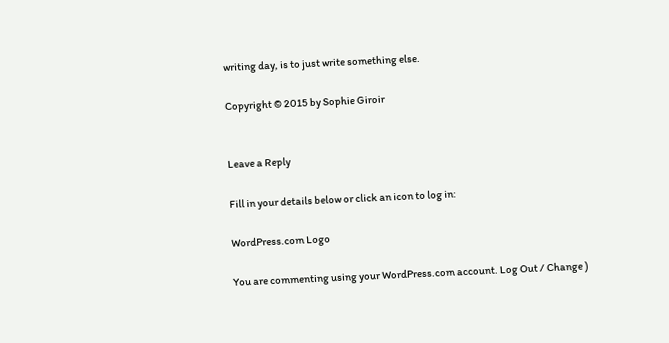writing day, is to just write something else.

Copyright © 2015 by Sophie Giroir


Leave a Reply

Fill in your details below or click an icon to log in:

WordPress.com Logo

You are commenting using your WordPress.com account. Log Out / Change )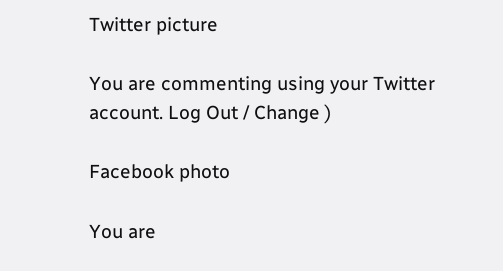Twitter picture

You are commenting using your Twitter account. Log Out / Change )

Facebook photo

You are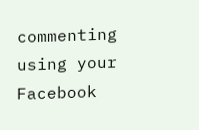commenting using your Facebook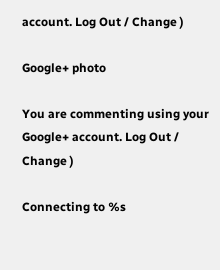account. Log Out / Change )

Google+ photo

You are commenting using your Google+ account. Log Out / Change )

Connecting to %s